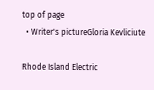top of page
  • Writer's pictureGloria Kevliciute

Rhode Island Electric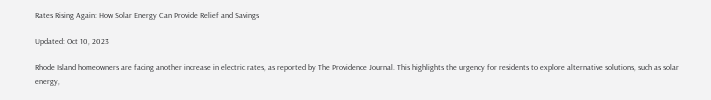Rates Rising Again: How Solar Energy Can Provide Relief and Savings

Updated: Oct 10, 2023

Rhode Island homeowners are facing another increase in electric rates, as reported by The Providence Journal. This highlights the urgency for residents to explore alternative solutions, such as solar energy,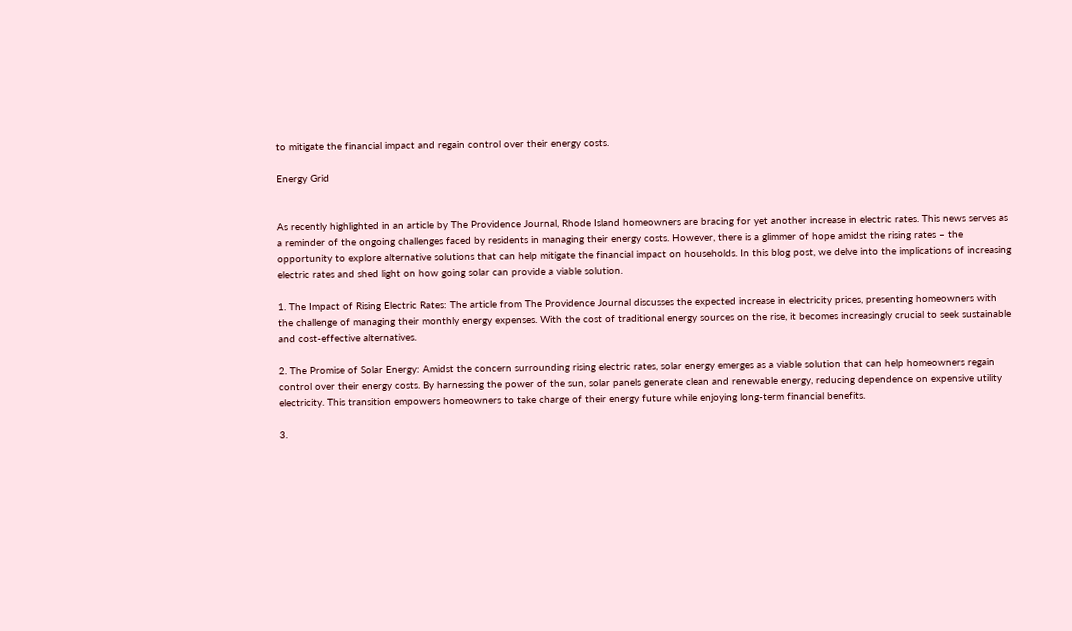to mitigate the financial impact and regain control over their energy costs.

Energy Grid


As recently highlighted in an article by The Providence Journal, Rhode Island homeowners are bracing for yet another increase in electric rates. This news serves as a reminder of the ongoing challenges faced by residents in managing their energy costs. However, there is a glimmer of hope amidst the rising rates – the opportunity to explore alternative solutions that can help mitigate the financial impact on households. In this blog post, we delve into the implications of increasing electric rates and shed light on how going solar can provide a viable solution.

1. The Impact of Rising Electric Rates: The article from The Providence Journal discusses the expected increase in electricity prices, presenting homeowners with the challenge of managing their monthly energy expenses. With the cost of traditional energy sources on the rise, it becomes increasingly crucial to seek sustainable and cost-effective alternatives.

2. The Promise of Solar Energy: Amidst the concern surrounding rising electric rates, solar energy emerges as a viable solution that can help homeowners regain control over their energy costs. By harnessing the power of the sun, solar panels generate clean and renewable energy, reducing dependence on expensive utility electricity. This transition empowers homeowners to take charge of their energy future while enjoying long-term financial benefits.

3.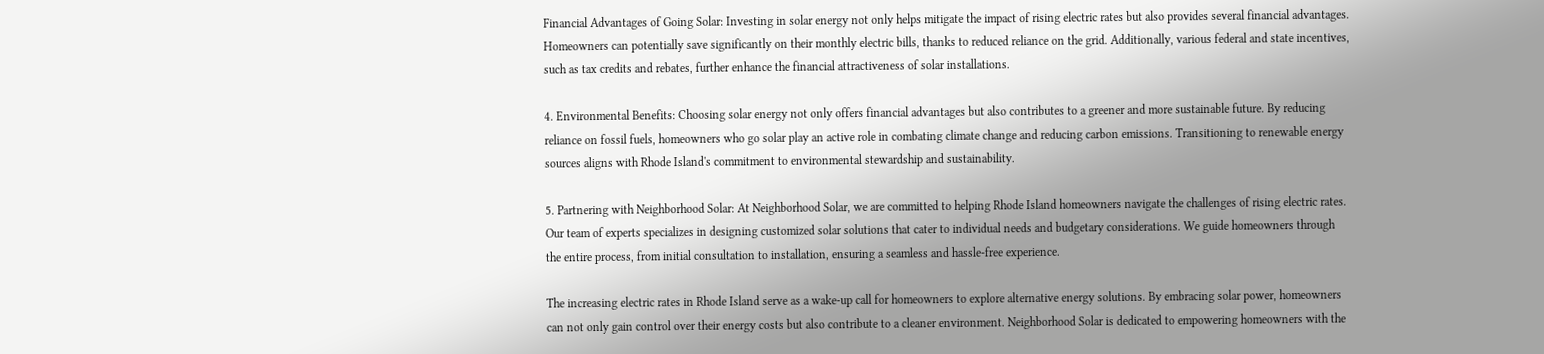Financial Advantages of Going Solar: Investing in solar energy not only helps mitigate the impact of rising electric rates but also provides several financial advantages. Homeowners can potentially save significantly on their monthly electric bills, thanks to reduced reliance on the grid. Additionally, various federal and state incentives, such as tax credits and rebates, further enhance the financial attractiveness of solar installations.

4. Environmental Benefits: Choosing solar energy not only offers financial advantages but also contributes to a greener and more sustainable future. By reducing reliance on fossil fuels, homeowners who go solar play an active role in combating climate change and reducing carbon emissions. Transitioning to renewable energy sources aligns with Rhode Island's commitment to environmental stewardship and sustainability.

5. Partnering with Neighborhood Solar: At Neighborhood Solar, we are committed to helping Rhode Island homeowners navigate the challenges of rising electric rates. Our team of experts specializes in designing customized solar solutions that cater to individual needs and budgetary considerations. We guide homeowners through the entire process, from initial consultation to installation, ensuring a seamless and hassle-free experience.

The increasing electric rates in Rhode Island serve as a wake-up call for homeowners to explore alternative energy solutions. By embracing solar power, homeowners can not only gain control over their energy costs but also contribute to a cleaner environment. Neighborhood Solar is dedicated to empowering homeowners with the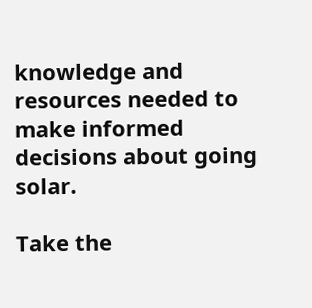knowledge and resources needed to make informed decisions about going solar.

Take the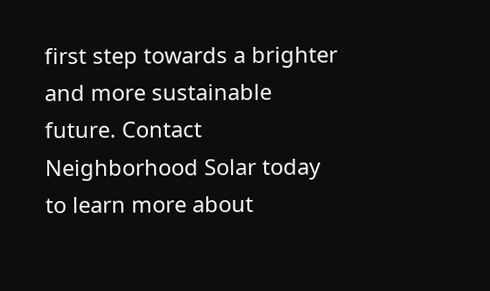first step towards a brighter and more sustainable future. Contact Neighborhood Solar today to learn more about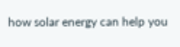how solar energy can help you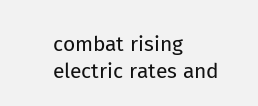combat rising electric rates and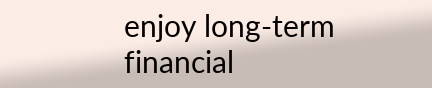enjoy long-term financial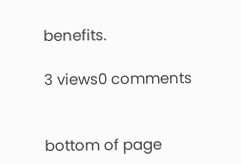benefits.

3 views0 comments


bottom of page